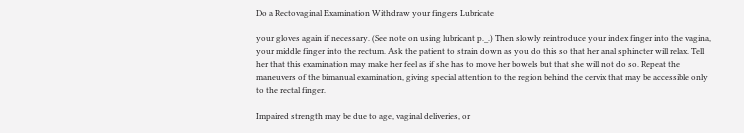Do a Rectovaginal Examination Withdraw your fingers Lubricate

your gloves again if necessary. (See note on using lubricant p._.) Then slowly reintroduce your index finger into the vagina, your middle finger into the rectum. Ask the patient to strain down as you do this so that her anal sphincter will relax. Tell her that this examination may make her feel as if she has to move her bowels but that she will not do so. Repeat the maneuvers of the bimanual examination, giving special attention to the region behind the cervix that may be accessible only to the rectal finger.

Impaired strength may be due to age, vaginal deliveries, or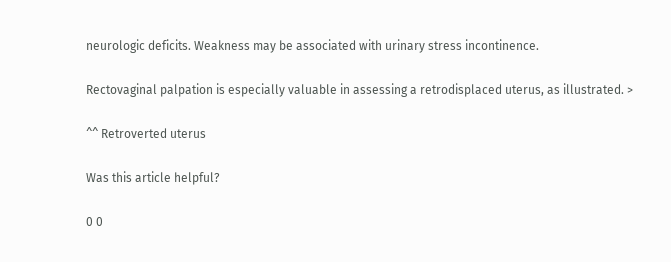neurologic deficits. Weakness may be associated with urinary stress incontinence.

Rectovaginal palpation is especially valuable in assessing a retrodisplaced uterus, as illustrated. >

^^ Retroverted uterus

Was this article helpful?

0 0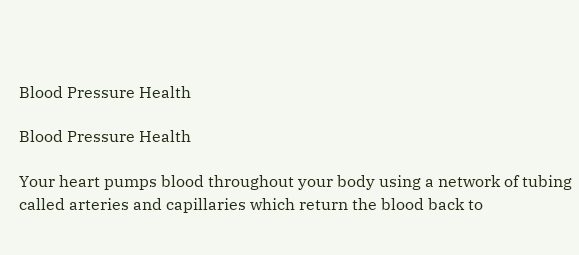Blood Pressure Health

Blood Pressure Health

Your heart pumps blood throughout your body using a network of tubing called arteries and capillaries which return the blood back to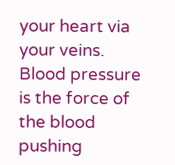your heart via your veins. Blood pressure is the force of the blood pushing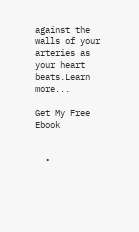against the walls of your arteries as your heart beats.Learn more...

Get My Free Ebook


  •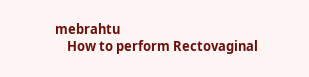mebrahtu
    How to perform Rectovaginal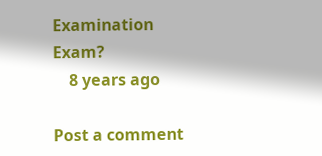Examination Exam?
    8 years ago

Post a comment